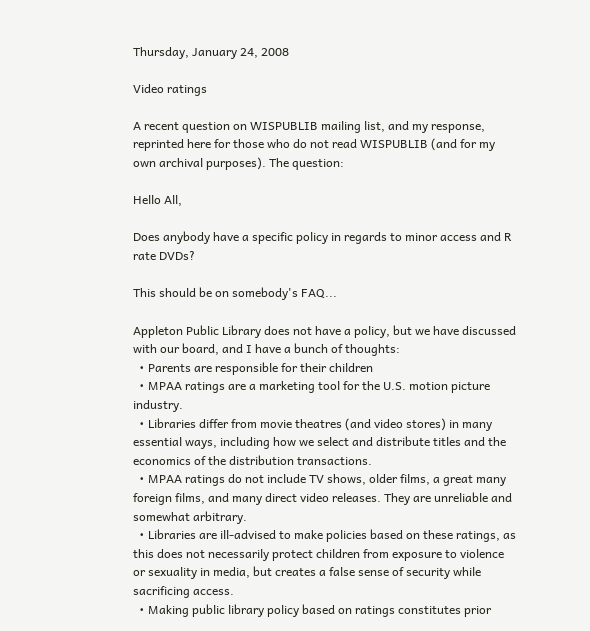Thursday, January 24, 2008

Video ratings

A recent question on WISPUBLIB mailing list, and my response, reprinted here for those who do not read WISPUBLIB (and for my own archival purposes). The question:

Hello All,

Does anybody have a specific policy in regards to minor access and R rate DVDs?

This should be on somebody's FAQ...

Appleton Public Library does not have a policy, but we have discussed with our board, and I have a bunch of thoughts:
  • Parents are responsible for their children
  • MPAA ratings are a marketing tool for the U.S. motion picture industry.
  • Libraries differ from movie theatres (and video stores) in many essential ways, including how we select and distribute titles and the economics of the distribution transactions.
  • MPAA ratings do not include TV shows, older films, a great many foreign films, and many direct video releases. They are unreliable and somewhat arbitrary.
  • Libraries are ill-advised to make policies based on these ratings, as this does not necessarily protect children from exposure to violence or sexuality in media, but creates a false sense of security while sacrificing access.
  • Making public library policy based on ratings constitutes prior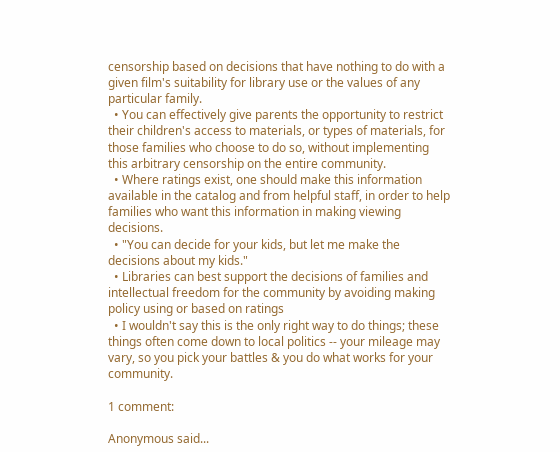censorship based on decisions that have nothing to do with a given film's suitability for library use or the values of any particular family.
  • You can effectively give parents the opportunity to restrict their children's access to materials, or types of materials, for those families who choose to do so, without implementing this arbitrary censorship on the entire community.
  • Where ratings exist, one should make this information available in the catalog and from helpful staff, in order to help families who want this information in making viewing decisions.
  • "You can decide for your kids, but let me make the decisions about my kids."
  • Libraries can best support the decisions of families and intellectual freedom for the community by avoiding making policy using or based on ratings
  • I wouldn't say this is the only right way to do things; these things often come down to local politics -- your mileage may vary, so you pick your battles & you do what works for your community.

1 comment:

Anonymous said...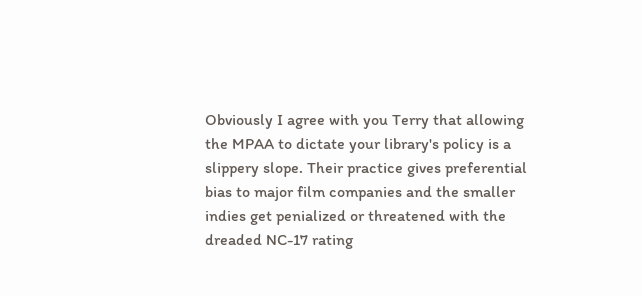Obviously I agree with you Terry that allowing the MPAA to dictate your library's policy is a slippery slope. Their practice gives preferential bias to major film companies and the smaller indies get penialized or threatened with the dreaded NC-17 rating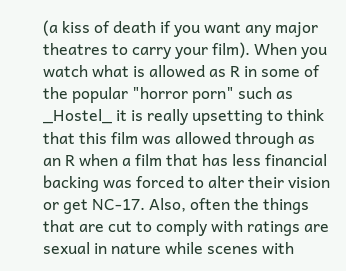(a kiss of death if you want any major theatres to carry your film). When you watch what is allowed as R in some of the popular "horror porn" such as _Hostel_ it is really upsetting to think that this film was allowed through as an R when a film that has less financial backing was forced to alter their vision or get NC-17. Also, often the things that are cut to comply with ratings are sexual in nature while scenes with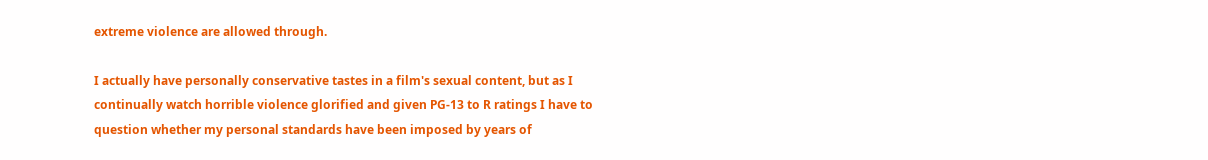extreme violence are allowed through.

I actually have personally conservative tastes in a film's sexual content, but as I continually watch horrible violence glorified and given PG-13 to R ratings I have to question whether my personal standards have been imposed by years of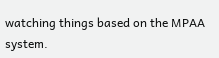watching things based on the MPAA system.